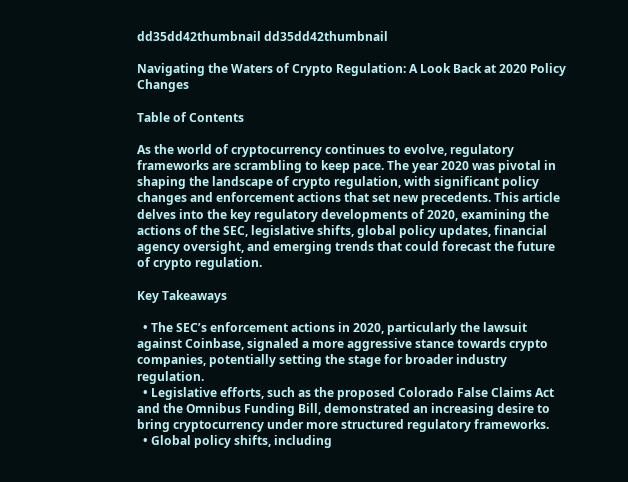dd35dd42thumbnail dd35dd42thumbnail

Navigating the Waters of Crypto Regulation: A Look Back at 2020 Policy Changes

Table of Contents

As the world of cryptocurrency continues to evolve, regulatory frameworks are scrambling to keep pace. The year 2020 was pivotal in shaping the landscape of crypto regulation, with significant policy changes and enforcement actions that set new precedents. This article delves into the key regulatory developments of 2020, examining the actions of the SEC, legislative shifts, global policy updates, financial agency oversight, and emerging trends that could forecast the future of crypto regulation.

Key Takeaways

  • The SEC’s enforcement actions in 2020, particularly the lawsuit against Coinbase, signaled a more aggressive stance towards crypto companies, potentially setting the stage for broader industry regulation.
  • Legislative efforts, such as the proposed Colorado False Claims Act and the Omnibus Funding Bill, demonstrated an increasing desire to bring cryptocurrency under more structured regulatory frameworks.
  • Global policy shifts, including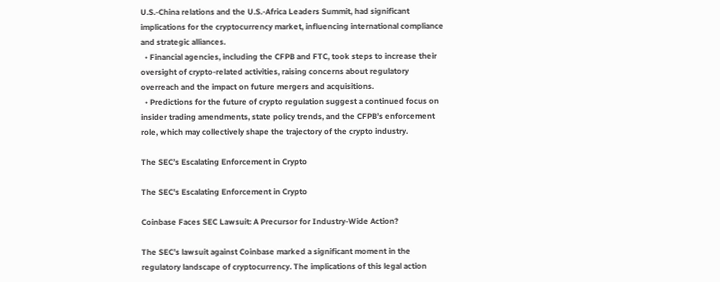U.S.-China relations and the U.S.-Africa Leaders Summit, had significant implications for the cryptocurrency market, influencing international compliance and strategic alliances.
  • Financial agencies, including the CFPB and FTC, took steps to increase their oversight of crypto-related activities, raising concerns about regulatory overreach and the impact on future mergers and acquisitions.
  • Predictions for the future of crypto regulation suggest a continued focus on insider trading amendments, state policy trends, and the CFPB’s enforcement role, which may collectively shape the trajectory of the crypto industry.

The SEC’s Escalating Enforcement in Crypto

The SEC's Escalating Enforcement in Crypto

Coinbase Faces SEC Lawsuit: A Precursor for Industry-Wide Action?

The SEC’s lawsuit against Coinbase marked a significant moment in the regulatory landscape of cryptocurrency. The implications of this legal action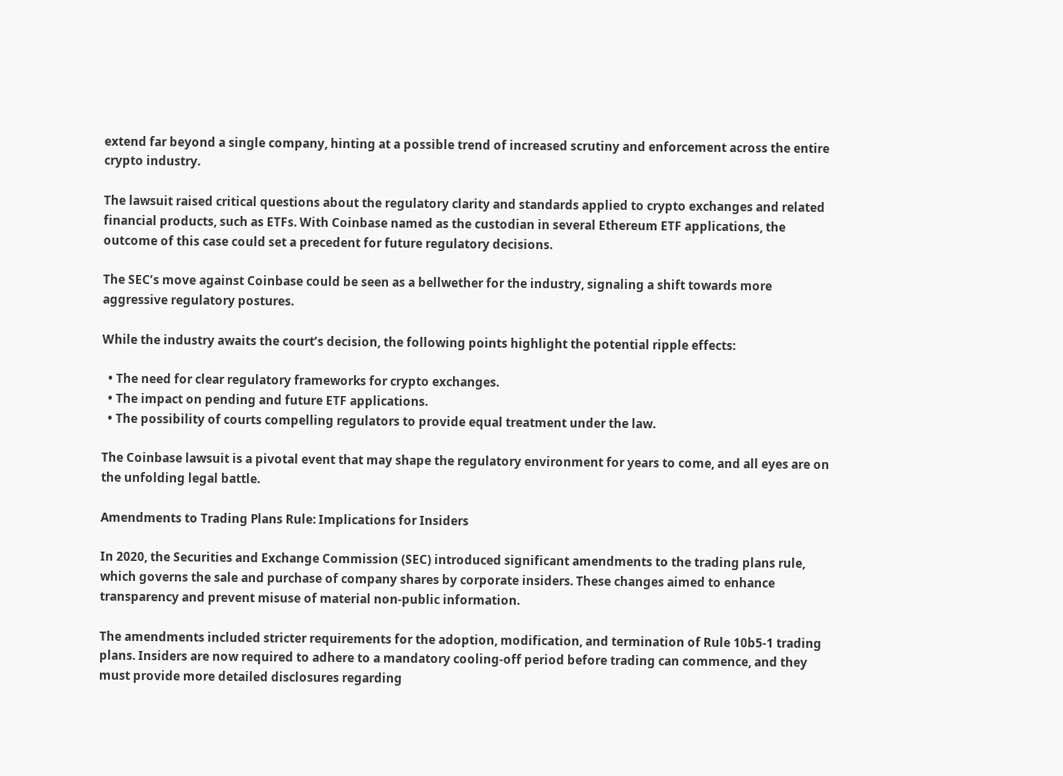extend far beyond a single company, hinting at a possible trend of increased scrutiny and enforcement across the entire crypto industry.

The lawsuit raised critical questions about the regulatory clarity and standards applied to crypto exchanges and related financial products, such as ETFs. With Coinbase named as the custodian in several Ethereum ETF applications, the outcome of this case could set a precedent for future regulatory decisions.

The SEC’s move against Coinbase could be seen as a bellwether for the industry, signaling a shift towards more aggressive regulatory postures.

While the industry awaits the court’s decision, the following points highlight the potential ripple effects:

  • The need for clear regulatory frameworks for crypto exchanges.
  • The impact on pending and future ETF applications.
  • The possibility of courts compelling regulators to provide equal treatment under the law.

The Coinbase lawsuit is a pivotal event that may shape the regulatory environment for years to come, and all eyes are on the unfolding legal battle.

Amendments to Trading Plans Rule: Implications for Insiders

In 2020, the Securities and Exchange Commission (SEC) introduced significant amendments to the trading plans rule, which governs the sale and purchase of company shares by corporate insiders. These changes aimed to enhance transparency and prevent misuse of material non-public information.

The amendments included stricter requirements for the adoption, modification, and termination of Rule 10b5-1 trading plans. Insiders are now required to adhere to a mandatory cooling-off period before trading can commence, and they must provide more detailed disclosures regarding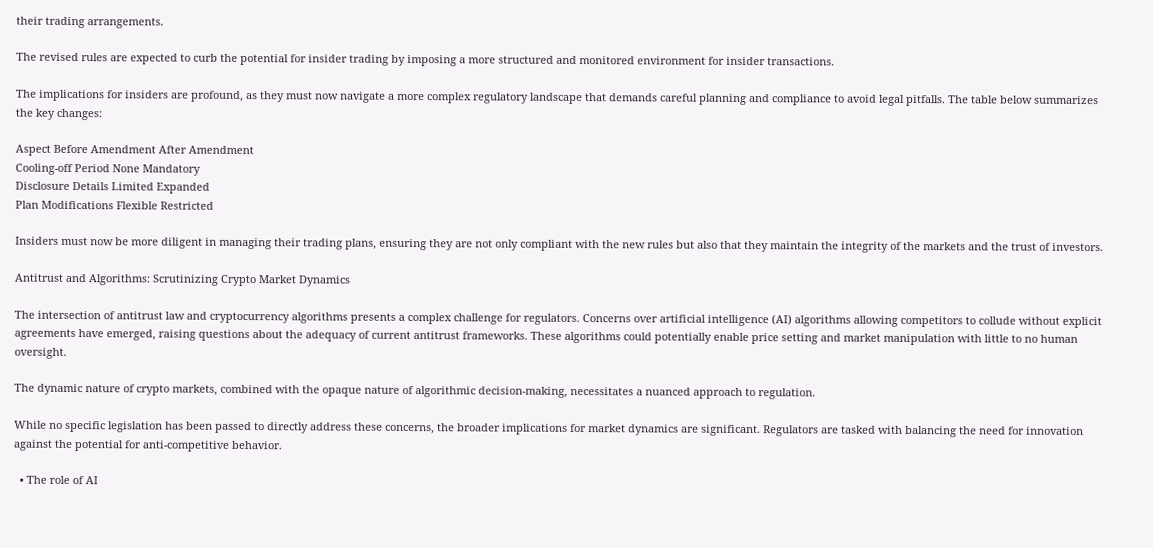their trading arrangements.

The revised rules are expected to curb the potential for insider trading by imposing a more structured and monitored environment for insider transactions.

The implications for insiders are profound, as they must now navigate a more complex regulatory landscape that demands careful planning and compliance to avoid legal pitfalls. The table below summarizes the key changes:

Aspect Before Amendment After Amendment
Cooling-off Period None Mandatory
Disclosure Details Limited Expanded
Plan Modifications Flexible Restricted

Insiders must now be more diligent in managing their trading plans, ensuring they are not only compliant with the new rules but also that they maintain the integrity of the markets and the trust of investors.

Antitrust and Algorithms: Scrutinizing Crypto Market Dynamics

The intersection of antitrust law and cryptocurrency algorithms presents a complex challenge for regulators. Concerns over artificial intelligence (AI) algorithms allowing competitors to collude without explicit agreements have emerged, raising questions about the adequacy of current antitrust frameworks. These algorithms could potentially enable price setting and market manipulation with little to no human oversight.

The dynamic nature of crypto markets, combined with the opaque nature of algorithmic decision-making, necessitates a nuanced approach to regulation.

While no specific legislation has been passed to directly address these concerns, the broader implications for market dynamics are significant. Regulators are tasked with balancing the need for innovation against the potential for anti-competitive behavior.

  • The role of AI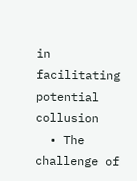in facilitating potential collusion
  • The challenge of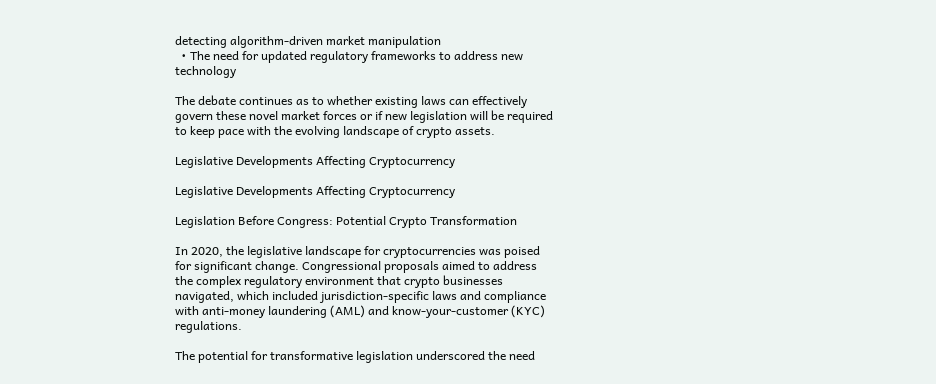detecting algorithm-driven market manipulation
  • The need for updated regulatory frameworks to address new technology

The debate continues as to whether existing laws can effectively govern these novel market forces or if new legislation will be required to keep pace with the evolving landscape of crypto assets.

Legislative Developments Affecting Cryptocurrency

Legislative Developments Affecting Cryptocurrency

Legislation Before Congress: Potential Crypto Transformation

In 2020, the legislative landscape for cryptocurrencies was poised for significant change. Congressional proposals aimed to address the complex regulatory environment that crypto businesses navigated, which included jurisdiction-specific laws and compliance with anti-money laundering (AML) and know-your-customer (KYC) regulations.

The potential for transformative legislation underscored the need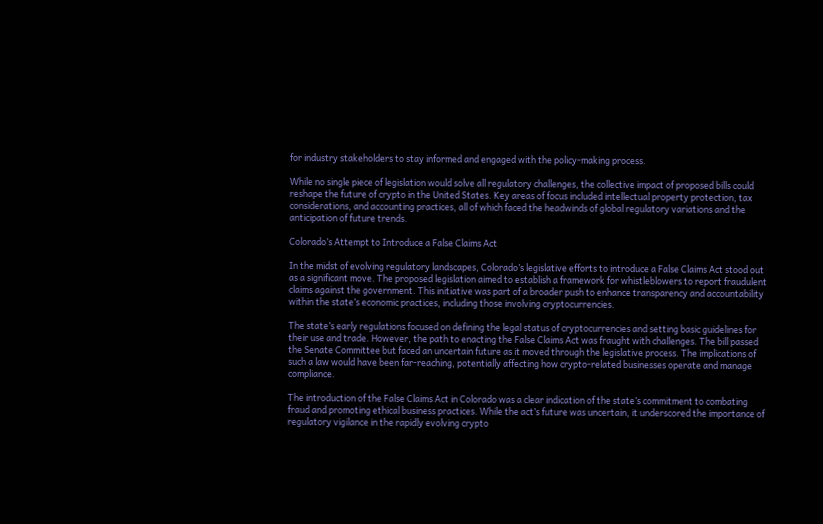for industry stakeholders to stay informed and engaged with the policy-making process.

While no single piece of legislation would solve all regulatory challenges, the collective impact of proposed bills could reshape the future of crypto in the United States. Key areas of focus included intellectual property protection, tax considerations, and accounting practices, all of which faced the headwinds of global regulatory variations and the anticipation of future trends.

Colorado’s Attempt to Introduce a False Claims Act

In the midst of evolving regulatory landscapes, Colorado’s legislative efforts to introduce a False Claims Act stood out as a significant move. The proposed legislation aimed to establish a framework for whistleblowers to report fraudulent claims against the government. This initiative was part of a broader push to enhance transparency and accountability within the state’s economic practices, including those involving cryptocurrencies.

The state’s early regulations focused on defining the legal status of cryptocurrencies and setting basic guidelines for their use and trade. However, the path to enacting the False Claims Act was fraught with challenges. The bill passed the Senate Committee but faced an uncertain future as it moved through the legislative process. The implications of such a law would have been far-reaching, potentially affecting how crypto-related businesses operate and manage compliance.

The introduction of the False Claims Act in Colorado was a clear indication of the state’s commitment to combating fraud and promoting ethical business practices. While the act’s future was uncertain, it underscored the importance of regulatory vigilance in the rapidly evolving crypto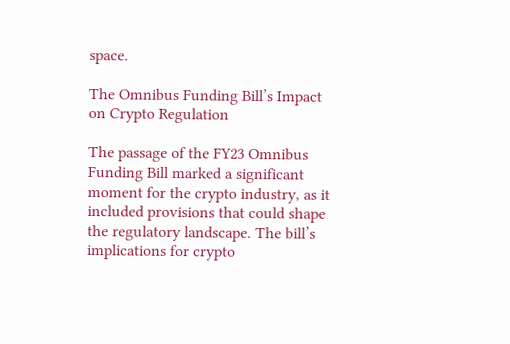space.

The Omnibus Funding Bill’s Impact on Crypto Regulation

The passage of the FY23 Omnibus Funding Bill marked a significant moment for the crypto industry, as it included provisions that could shape the regulatory landscape. The bill’s implications for crypto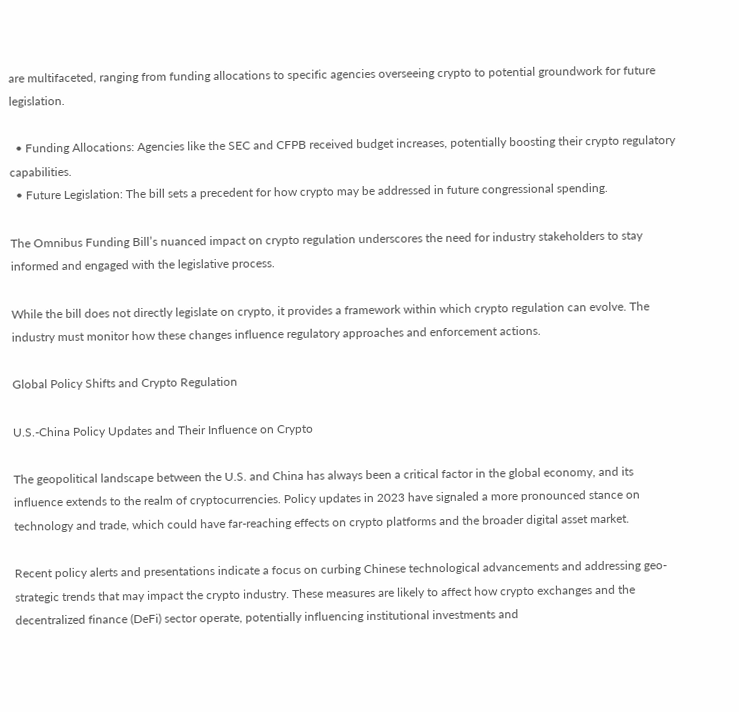are multifaceted, ranging from funding allocations to specific agencies overseeing crypto to potential groundwork for future legislation.

  • Funding Allocations: Agencies like the SEC and CFPB received budget increases, potentially boosting their crypto regulatory capabilities.
  • Future Legislation: The bill sets a precedent for how crypto may be addressed in future congressional spending.

The Omnibus Funding Bill’s nuanced impact on crypto regulation underscores the need for industry stakeholders to stay informed and engaged with the legislative process.

While the bill does not directly legislate on crypto, it provides a framework within which crypto regulation can evolve. The industry must monitor how these changes influence regulatory approaches and enforcement actions.

Global Policy Shifts and Crypto Regulation

U.S.-China Policy Updates and Their Influence on Crypto

The geopolitical landscape between the U.S. and China has always been a critical factor in the global economy, and its influence extends to the realm of cryptocurrencies. Policy updates in 2023 have signaled a more pronounced stance on technology and trade, which could have far-reaching effects on crypto platforms and the broader digital asset market.

Recent policy alerts and presentations indicate a focus on curbing Chinese technological advancements and addressing geo-strategic trends that may impact the crypto industry. These measures are likely to affect how crypto exchanges and the decentralized finance (DeFi) sector operate, potentially influencing institutional investments and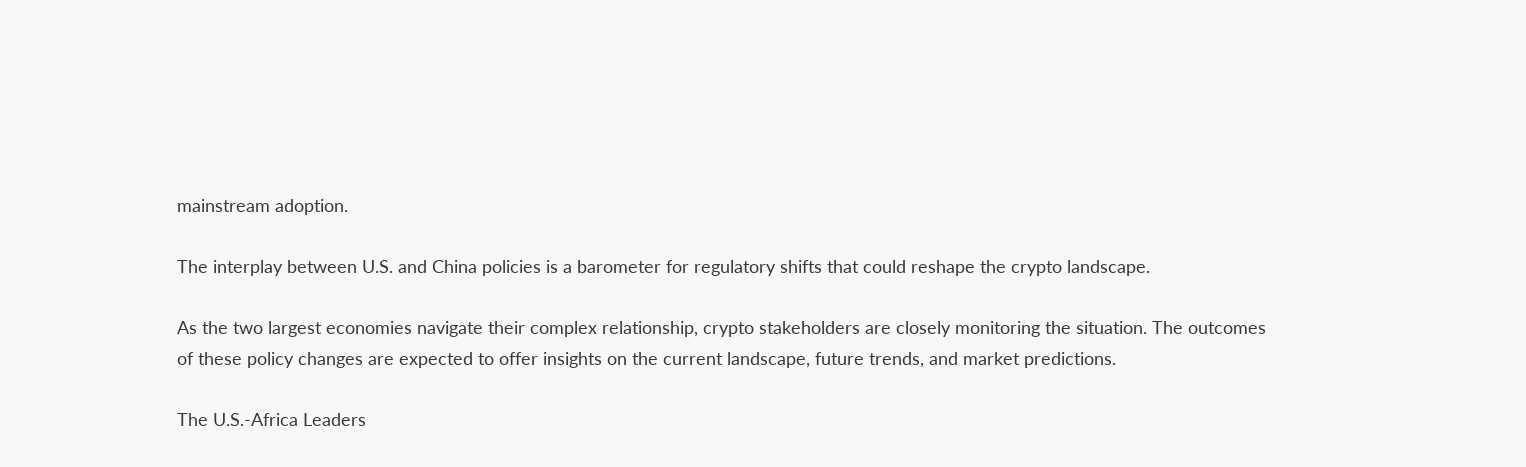mainstream adoption.

The interplay between U.S. and China policies is a barometer for regulatory shifts that could reshape the crypto landscape.

As the two largest economies navigate their complex relationship, crypto stakeholders are closely monitoring the situation. The outcomes of these policy changes are expected to offer insights on the current landscape, future trends, and market predictions.

The U.S.-Africa Leaders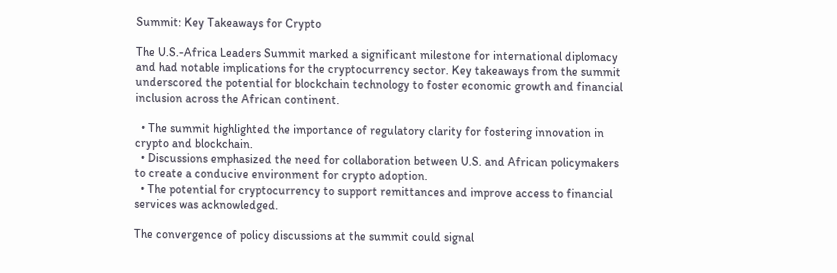Summit: Key Takeaways for Crypto

The U.S.-Africa Leaders Summit marked a significant milestone for international diplomacy and had notable implications for the cryptocurrency sector. Key takeaways from the summit underscored the potential for blockchain technology to foster economic growth and financial inclusion across the African continent.

  • The summit highlighted the importance of regulatory clarity for fostering innovation in crypto and blockchain.
  • Discussions emphasized the need for collaboration between U.S. and African policymakers to create a conducive environment for crypto adoption.
  • The potential for cryptocurrency to support remittances and improve access to financial services was acknowledged.

The convergence of policy discussions at the summit could signal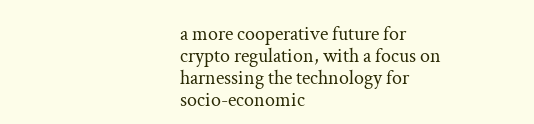a more cooperative future for crypto regulation, with a focus on harnessing the technology for socio-economic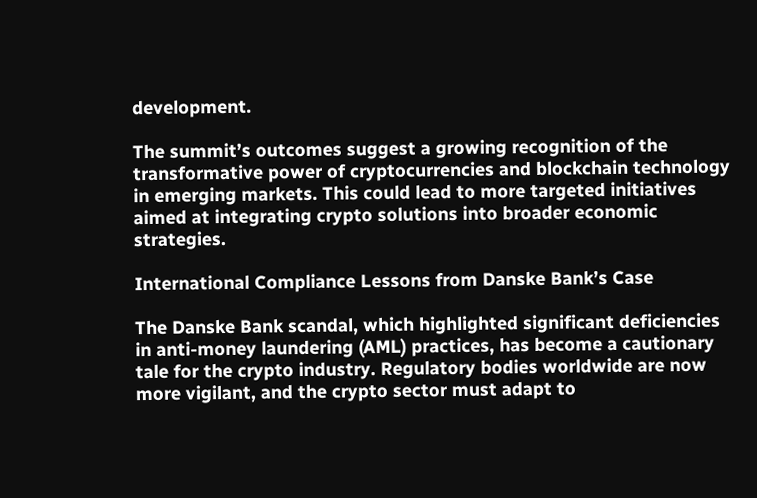development.

The summit’s outcomes suggest a growing recognition of the transformative power of cryptocurrencies and blockchain technology in emerging markets. This could lead to more targeted initiatives aimed at integrating crypto solutions into broader economic strategies.

International Compliance Lessons from Danske Bank’s Case

The Danske Bank scandal, which highlighted significant deficiencies in anti-money laundering (AML) practices, has become a cautionary tale for the crypto industry. Regulatory bodies worldwide are now more vigilant, and the crypto sector must adapt to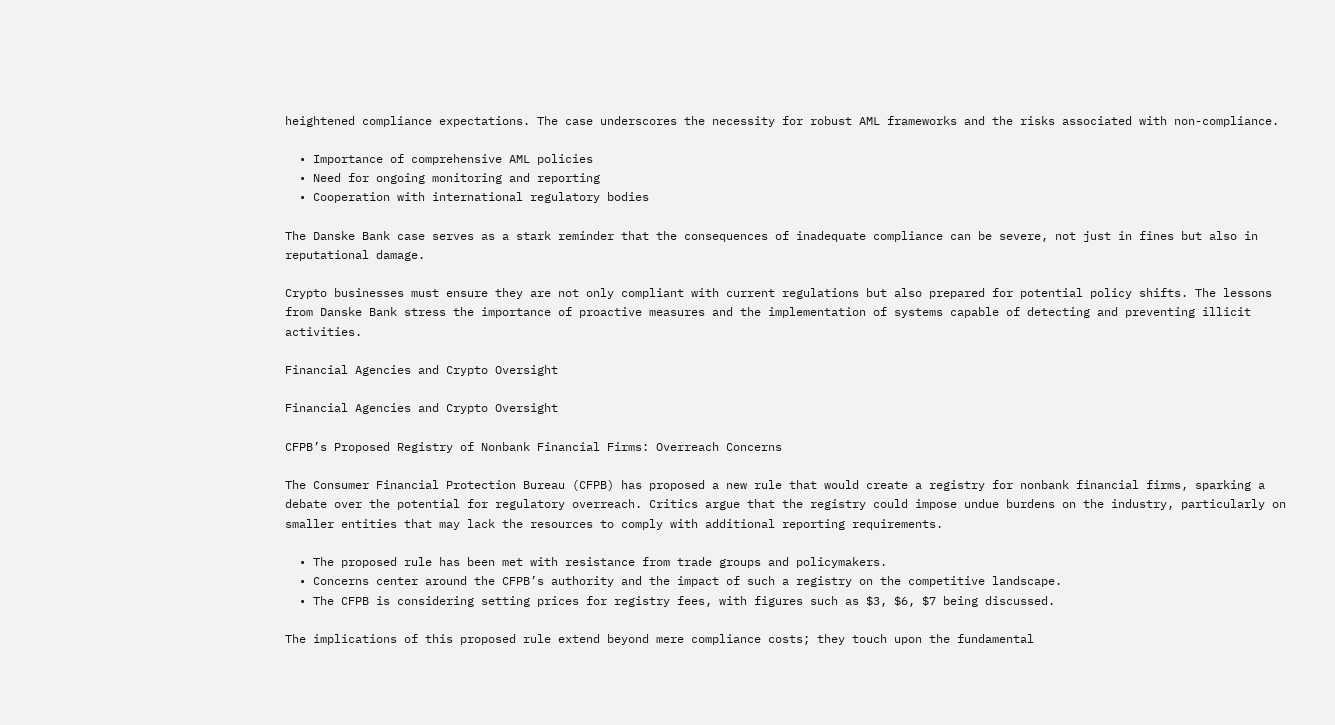heightened compliance expectations. The case underscores the necessity for robust AML frameworks and the risks associated with non-compliance.

  • Importance of comprehensive AML policies
  • Need for ongoing monitoring and reporting
  • Cooperation with international regulatory bodies

The Danske Bank case serves as a stark reminder that the consequences of inadequate compliance can be severe, not just in fines but also in reputational damage.

Crypto businesses must ensure they are not only compliant with current regulations but also prepared for potential policy shifts. The lessons from Danske Bank stress the importance of proactive measures and the implementation of systems capable of detecting and preventing illicit activities.

Financial Agencies and Crypto Oversight

Financial Agencies and Crypto Oversight

CFPB’s Proposed Registry of Nonbank Financial Firms: Overreach Concerns

The Consumer Financial Protection Bureau (CFPB) has proposed a new rule that would create a registry for nonbank financial firms, sparking a debate over the potential for regulatory overreach. Critics argue that the registry could impose undue burdens on the industry, particularly on smaller entities that may lack the resources to comply with additional reporting requirements.

  • The proposed rule has been met with resistance from trade groups and policymakers.
  • Concerns center around the CFPB’s authority and the impact of such a registry on the competitive landscape.
  • The CFPB is considering setting prices for registry fees, with figures such as $3, $6, $7 being discussed.

The implications of this proposed rule extend beyond mere compliance costs; they touch upon the fundamental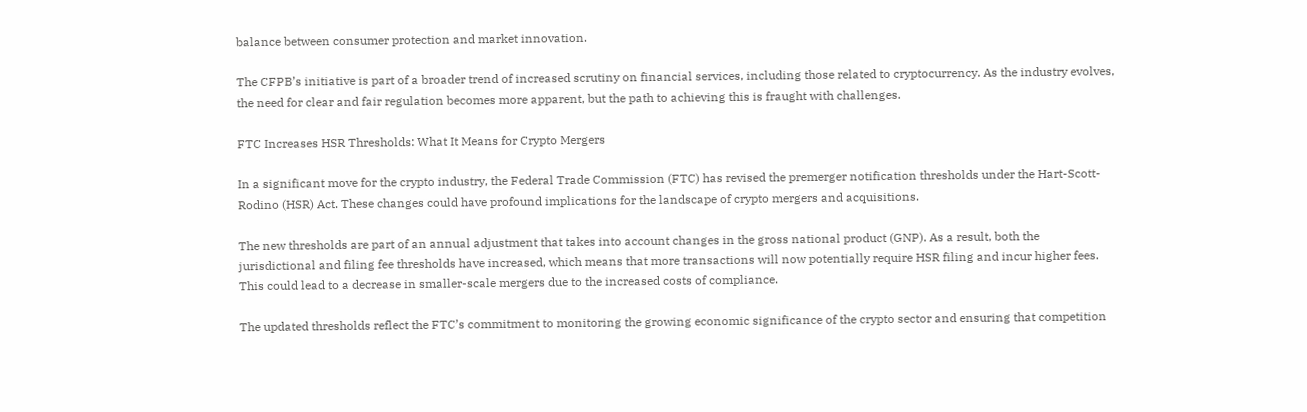balance between consumer protection and market innovation.

The CFPB’s initiative is part of a broader trend of increased scrutiny on financial services, including those related to cryptocurrency. As the industry evolves, the need for clear and fair regulation becomes more apparent, but the path to achieving this is fraught with challenges.

FTC Increases HSR Thresholds: What It Means for Crypto Mergers

In a significant move for the crypto industry, the Federal Trade Commission (FTC) has revised the premerger notification thresholds under the Hart-Scott-Rodino (HSR) Act. These changes could have profound implications for the landscape of crypto mergers and acquisitions.

The new thresholds are part of an annual adjustment that takes into account changes in the gross national product (GNP). As a result, both the jurisdictional and filing fee thresholds have increased, which means that more transactions will now potentially require HSR filing and incur higher fees. This could lead to a decrease in smaller-scale mergers due to the increased costs of compliance.

The updated thresholds reflect the FTC’s commitment to monitoring the growing economic significance of the crypto sector and ensuring that competition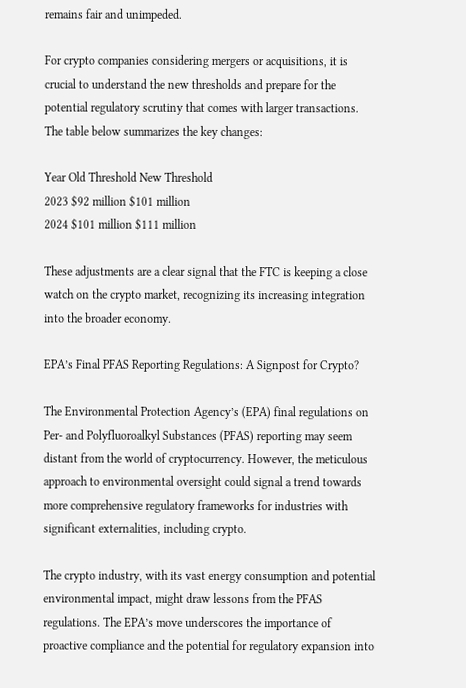remains fair and unimpeded.

For crypto companies considering mergers or acquisitions, it is crucial to understand the new thresholds and prepare for the potential regulatory scrutiny that comes with larger transactions. The table below summarizes the key changes:

Year Old Threshold New Threshold
2023 $92 million $101 million
2024 $101 million $111 million

These adjustments are a clear signal that the FTC is keeping a close watch on the crypto market, recognizing its increasing integration into the broader economy.

EPA’s Final PFAS Reporting Regulations: A Signpost for Crypto?

The Environmental Protection Agency’s (EPA) final regulations on Per- and Polyfluoroalkyl Substances (PFAS) reporting may seem distant from the world of cryptocurrency. However, the meticulous approach to environmental oversight could signal a trend towards more comprehensive regulatory frameworks for industries with significant externalities, including crypto.

The crypto industry, with its vast energy consumption and potential environmental impact, might draw lessons from the PFAS regulations. The EPA’s move underscores the importance of proactive compliance and the potential for regulatory expansion into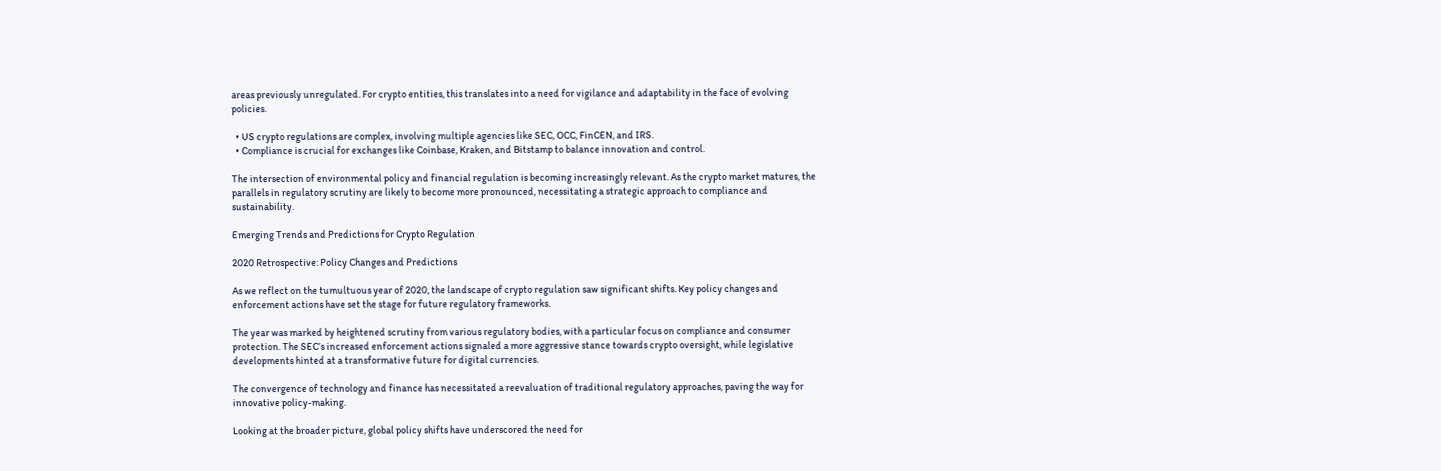areas previously unregulated. For crypto entities, this translates into a need for vigilance and adaptability in the face of evolving policies.

  • US crypto regulations are complex, involving multiple agencies like SEC, OCC, FinCEN, and IRS.
  • Compliance is crucial for exchanges like Coinbase, Kraken, and Bitstamp to balance innovation and control.

The intersection of environmental policy and financial regulation is becoming increasingly relevant. As the crypto market matures, the parallels in regulatory scrutiny are likely to become more pronounced, necessitating a strategic approach to compliance and sustainability.

Emerging Trends and Predictions for Crypto Regulation

2020 Retrospective: Policy Changes and Predictions

As we reflect on the tumultuous year of 2020, the landscape of crypto regulation saw significant shifts. Key policy changes and enforcement actions have set the stage for future regulatory frameworks.

The year was marked by heightened scrutiny from various regulatory bodies, with a particular focus on compliance and consumer protection. The SEC’s increased enforcement actions signaled a more aggressive stance towards crypto oversight, while legislative developments hinted at a transformative future for digital currencies.

The convergence of technology and finance has necessitated a reevaluation of traditional regulatory approaches, paving the way for innovative policy-making.

Looking at the broader picture, global policy shifts have underscored the need for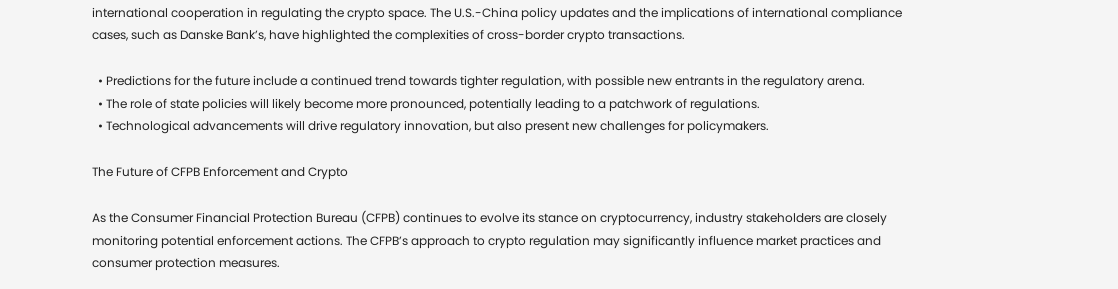international cooperation in regulating the crypto space. The U.S.-China policy updates and the implications of international compliance cases, such as Danske Bank’s, have highlighted the complexities of cross-border crypto transactions.

  • Predictions for the future include a continued trend towards tighter regulation, with possible new entrants in the regulatory arena.
  • The role of state policies will likely become more pronounced, potentially leading to a patchwork of regulations.
  • Technological advancements will drive regulatory innovation, but also present new challenges for policymakers.

The Future of CFPB Enforcement and Crypto

As the Consumer Financial Protection Bureau (CFPB) continues to evolve its stance on cryptocurrency, industry stakeholders are closely monitoring potential enforcement actions. The CFPB’s approach to crypto regulation may significantly influence market practices and consumer protection measures.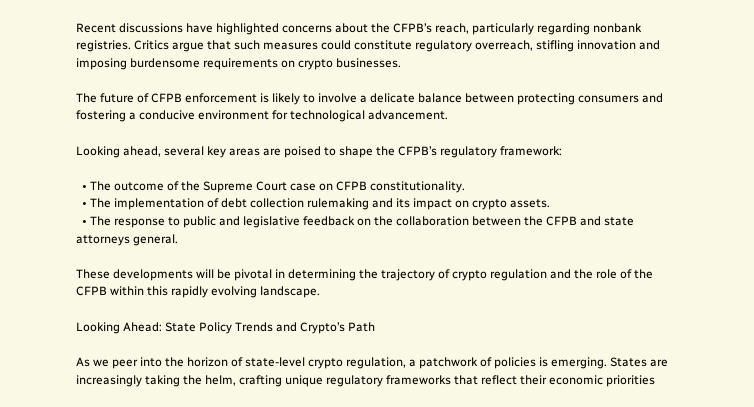Recent discussions have highlighted concerns about the CFPB’s reach, particularly regarding nonbank registries. Critics argue that such measures could constitute regulatory overreach, stifling innovation and imposing burdensome requirements on crypto businesses.

The future of CFPB enforcement is likely to involve a delicate balance between protecting consumers and fostering a conducive environment for technological advancement.

Looking ahead, several key areas are poised to shape the CFPB’s regulatory framework:

  • The outcome of the Supreme Court case on CFPB constitutionality.
  • The implementation of debt collection rulemaking and its impact on crypto assets.
  • The response to public and legislative feedback on the collaboration between the CFPB and state attorneys general.

These developments will be pivotal in determining the trajectory of crypto regulation and the role of the CFPB within this rapidly evolving landscape.

Looking Ahead: State Policy Trends and Crypto’s Path

As we peer into the horizon of state-level crypto regulation, a patchwork of policies is emerging. States are increasingly taking the helm, crafting unique regulatory frameworks that reflect their economic priorities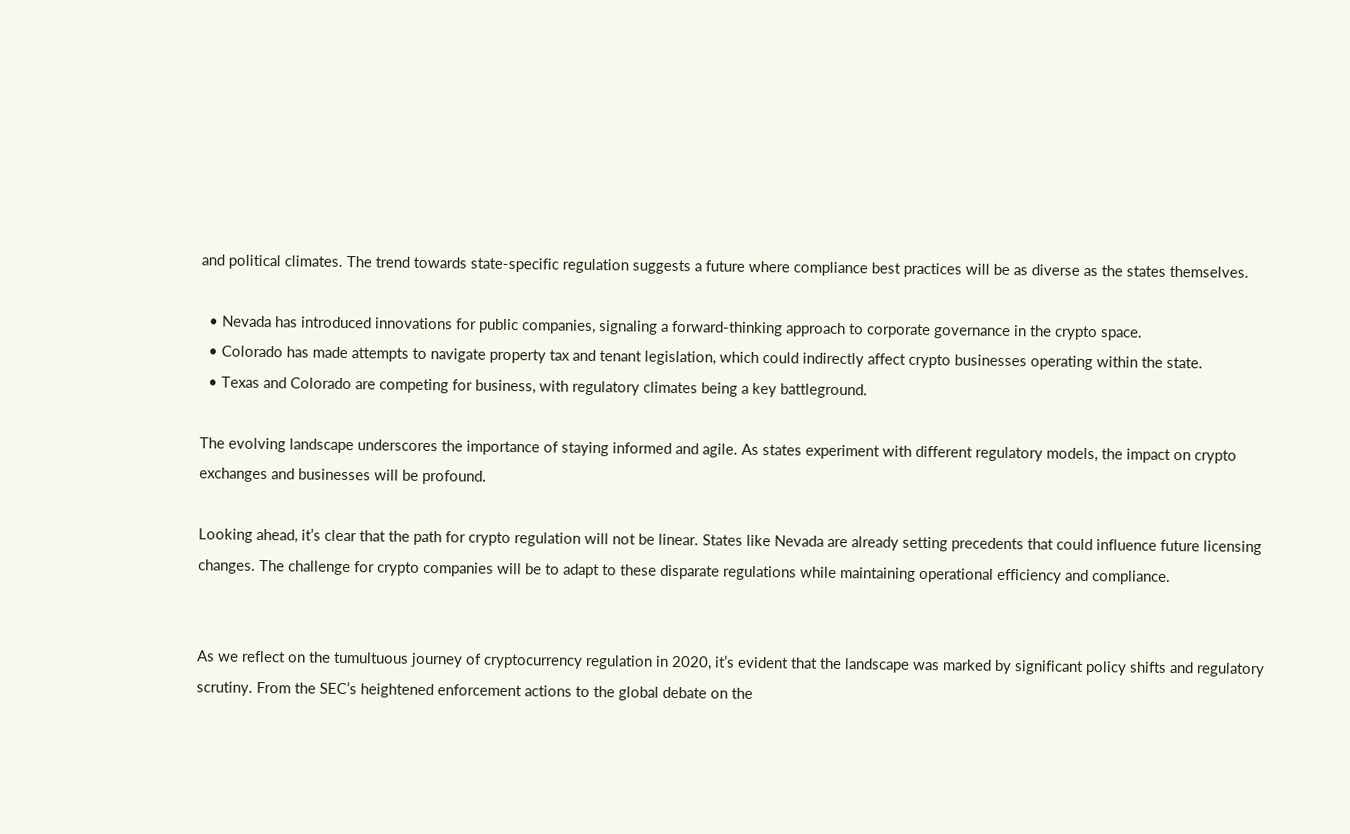and political climates. The trend towards state-specific regulation suggests a future where compliance best practices will be as diverse as the states themselves.

  • Nevada has introduced innovations for public companies, signaling a forward-thinking approach to corporate governance in the crypto space.
  • Colorado has made attempts to navigate property tax and tenant legislation, which could indirectly affect crypto businesses operating within the state.
  • Texas and Colorado are competing for business, with regulatory climates being a key battleground.

The evolving landscape underscores the importance of staying informed and agile. As states experiment with different regulatory models, the impact on crypto exchanges and businesses will be profound.

Looking ahead, it’s clear that the path for crypto regulation will not be linear. States like Nevada are already setting precedents that could influence future licensing changes. The challenge for crypto companies will be to adapt to these disparate regulations while maintaining operational efficiency and compliance.


As we reflect on the tumultuous journey of cryptocurrency regulation in 2020, it’s evident that the landscape was marked by significant policy shifts and regulatory scrutiny. From the SEC’s heightened enforcement actions to the global debate on the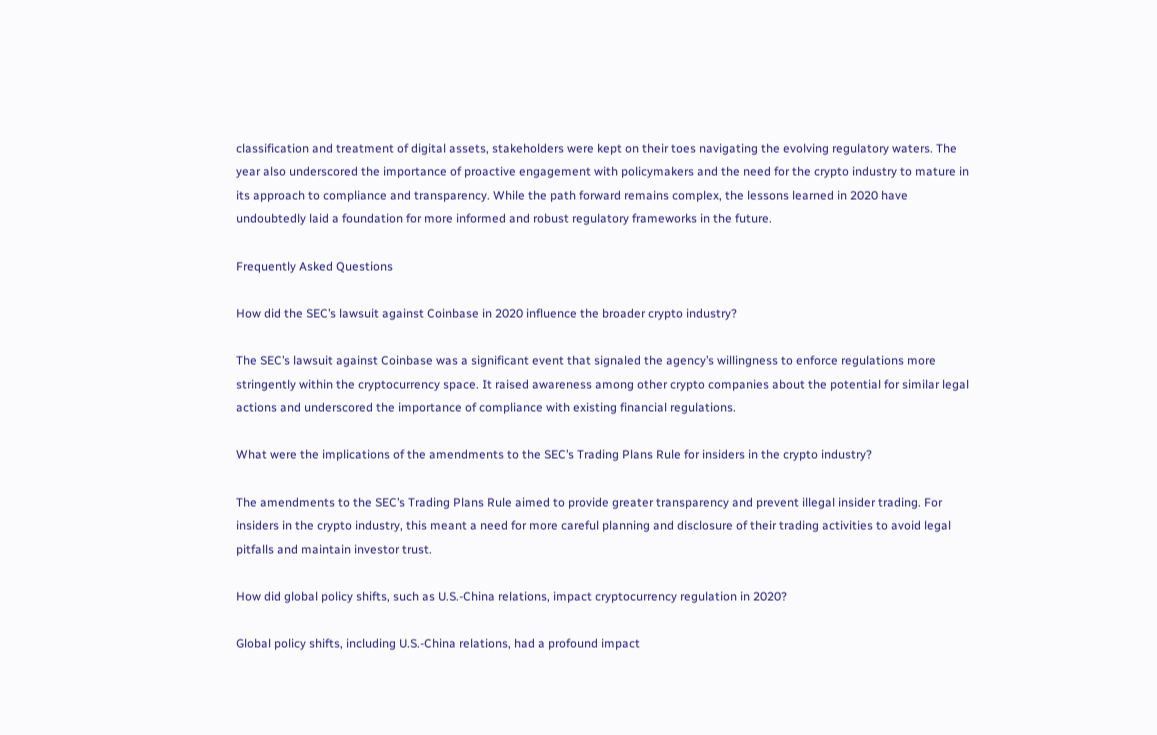classification and treatment of digital assets, stakeholders were kept on their toes navigating the evolving regulatory waters. The year also underscored the importance of proactive engagement with policymakers and the need for the crypto industry to mature in its approach to compliance and transparency. While the path forward remains complex, the lessons learned in 2020 have undoubtedly laid a foundation for more informed and robust regulatory frameworks in the future.

Frequently Asked Questions

How did the SEC’s lawsuit against Coinbase in 2020 influence the broader crypto industry?

The SEC’s lawsuit against Coinbase was a significant event that signaled the agency’s willingness to enforce regulations more stringently within the cryptocurrency space. It raised awareness among other crypto companies about the potential for similar legal actions and underscored the importance of compliance with existing financial regulations.

What were the implications of the amendments to the SEC’s Trading Plans Rule for insiders in the crypto industry?

The amendments to the SEC’s Trading Plans Rule aimed to provide greater transparency and prevent illegal insider trading. For insiders in the crypto industry, this meant a need for more careful planning and disclosure of their trading activities to avoid legal pitfalls and maintain investor trust.

How did global policy shifts, such as U.S.-China relations, impact cryptocurrency regulation in 2020?

Global policy shifts, including U.S.-China relations, had a profound impact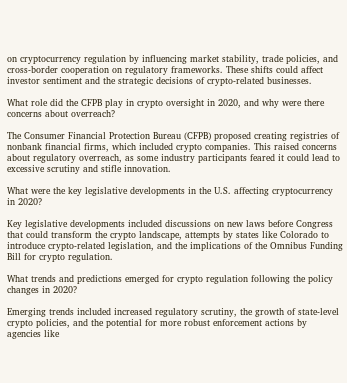on cryptocurrency regulation by influencing market stability, trade policies, and cross-border cooperation on regulatory frameworks. These shifts could affect investor sentiment and the strategic decisions of crypto-related businesses.

What role did the CFPB play in crypto oversight in 2020, and why were there concerns about overreach?

The Consumer Financial Protection Bureau (CFPB) proposed creating registries of nonbank financial firms, which included crypto companies. This raised concerns about regulatory overreach, as some industry participants feared it could lead to excessive scrutiny and stifle innovation.

What were the key legislative developments in the U.S. affecting cryptocurrency in 2020?

Key legislative developments included discussions on new laws before Congress that could transform the crypto landscape, attempts by states like Colorado to introduce crypto-related legislation, and the implications of the Omnibus Funding Bill for crypto regulation.

What trends and predictions emerged for crypto regulation following the policy changes in 2020?

Emerging trends included increased regulatory scrutiny, the growth of state-level crypto policies, and the potential for more robust enforcement actions by agencies like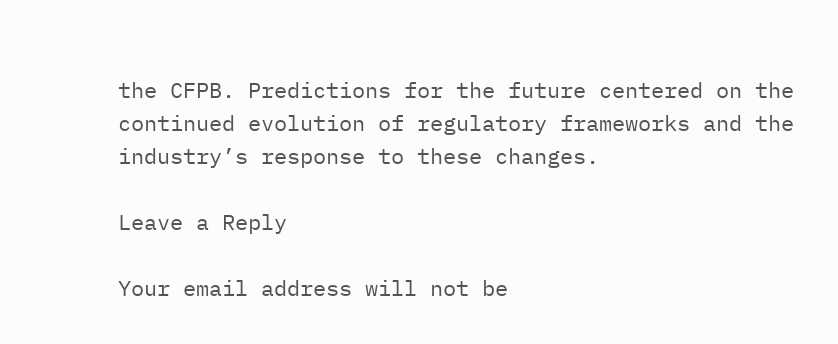the CFPB. Predictions for the future centered on the continued evolution of regulatory frameworks and the industry’s response to these changes.

Leave a Reply

Your email address will not be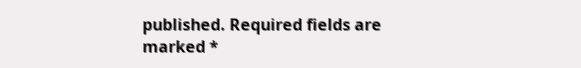published. Required fields are marked *